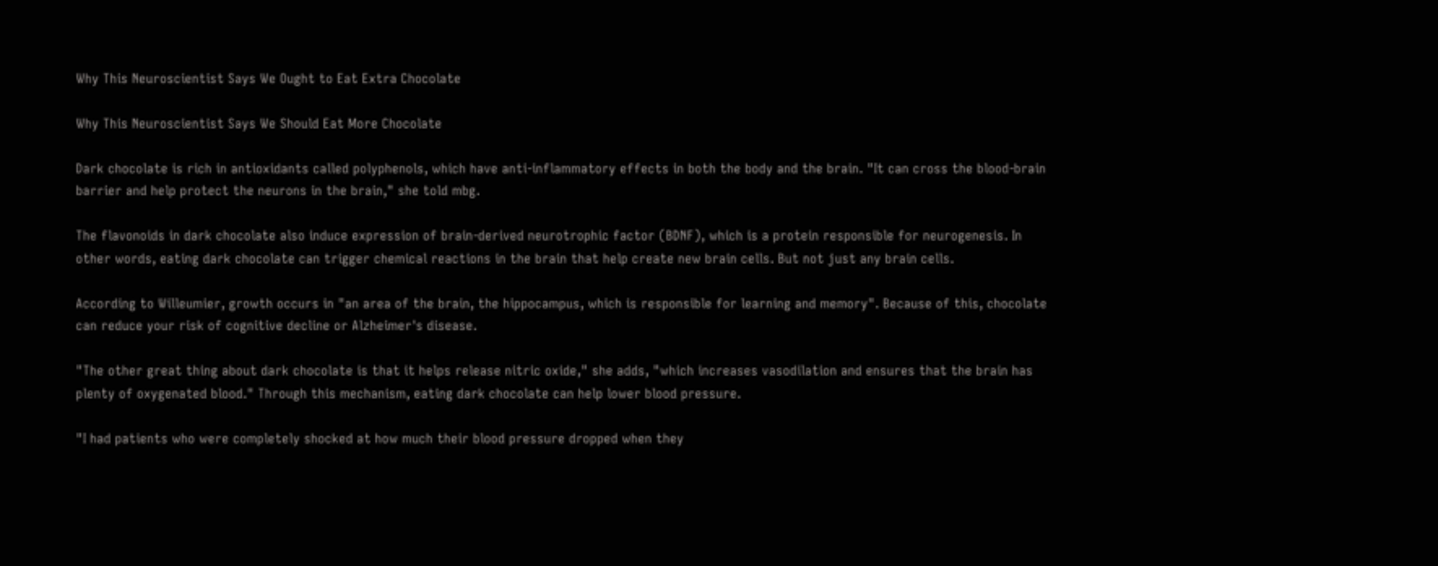Why This Neuroscientist Says We Ought to Eat Extra Chocolate

Why This Neuroscientist Says We Should Eat More Chocolate

Dark chocolate is rich in antioxidants called polyphenols, which have anti-inflammatory effects in both the body and the brain. "It can cross the blood-brain barrier and help protect the neurons in the brain," she told mbg.

The flavonoids in dark chocolate also induce expression of brain-derived neurotrophic factor (BDNF), which is a protein responsible for neurogenesis. In other words, eating dark chocolate can trigger chemical reactions in the brain that help create new brain cells. But not just any brain cells.

According to Willeumier, growth occurs in "an area of the brain, the hippocampus, which is responsible for learning and memory". Because of this, chocolate can reduce your risk of cognitive decline or Alzheimer's disease.

"The other great thing about dark chocolate is that it helps release nitric oxide," she adds, "which increases vasodilation and ensures that the brain has plenty of oxygenated blood." Through this mechanism, eating dark chocolate can help lower blood pressure.

"I had patients who were completely shocked at how much their blood pressure dropped when they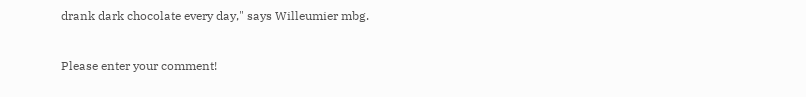drank dark chocolate every day," says Willeumier mbg.


Please enter your comment!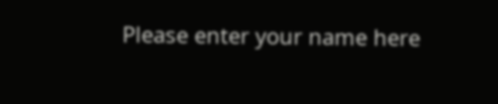Please enter your name here